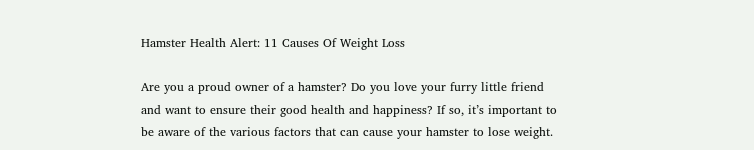Hamster Health Alert: 11 Causes Of Weight Loss

Are you a proud owner of a hamster? Do you love your furry little friend and want to ensure their good health and happiness? If so, it’s important to be aware of the various factors that can cause your hamster to lose weight.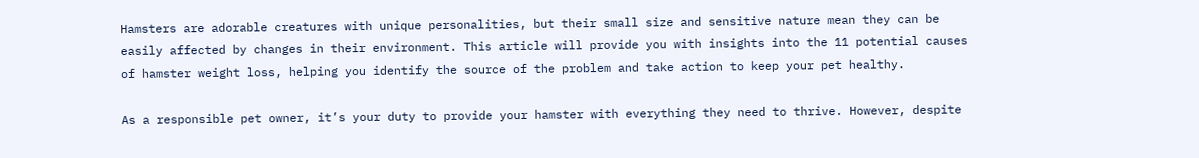Hamsters are adorable creatures with unique personalities, but their small size and sensitive nature mean they can be easily affected by changes in their environment. This article will provide you with insights into the 11 potential causes of hamster weight loss, helping you identify the source of the problem and take action to keep your pet healthy.

As a responsible pet owner, it’s your duty to provide your hamster with everything they need to thrive. However, despite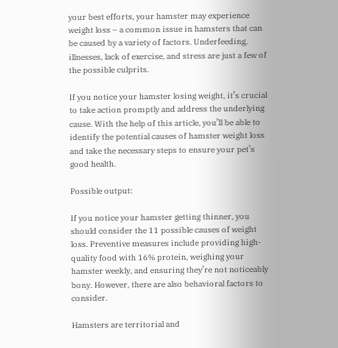your best efforts, your hamster may experience weight loss – a common issue in hamsters that can be caused by a variety of factors. Underfeeding, illnesses, lack of exercise, and stress are just a few of the possible culprits.

If you notice your hamster losing weight, it’s crucial to take action promptly and address the underlying cause. With the help of this article, you’ll be able to identify the potential causes of hamster weight loss and take the necessary steps to ensure your pet’s good health.

Possible output:

If you notice your hamster getting thinner, you should consider the 11 possible causes of weight loss. Preventive measures include providing high-quality food with 16% protein, weighing your hamster weekly, and ensuring they’re not noticeably bony. However, there are also behavioral factors to consider.

Hamsters are territorial and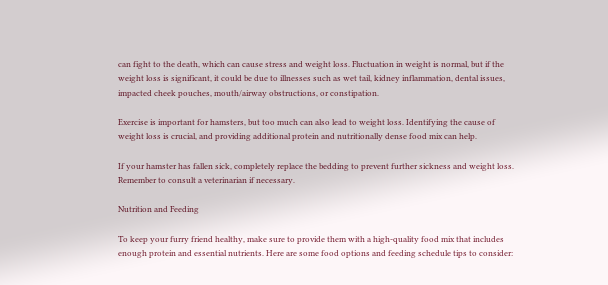can fight to the death, which can cause stress and weight loss. Fluctuation in weight is normal, but if the weight loss is significant, it could be due to illnesses such as wet tail, kidney inflammation, dental issues, impacted cheek pouches, mouth/airway obstructions, or constipation.

Exercise is important for hamsters, but too much can also lead to weight loss. Identifying the cause of weight loss is crucial, and providing additional protein and nutritionally dense food mix can help.

If your hamster has fallen sick, completely replace the bedding to prevent further sickness and weight loss. Remember to consult a veterinarian if necessary.

Nutrition and Feeding

To keep your furry friend healthy, make sure to provide them with a high-quality food mix that includes enough protein and essential nutrients. Here are some food options and feeding schedule tips to consider: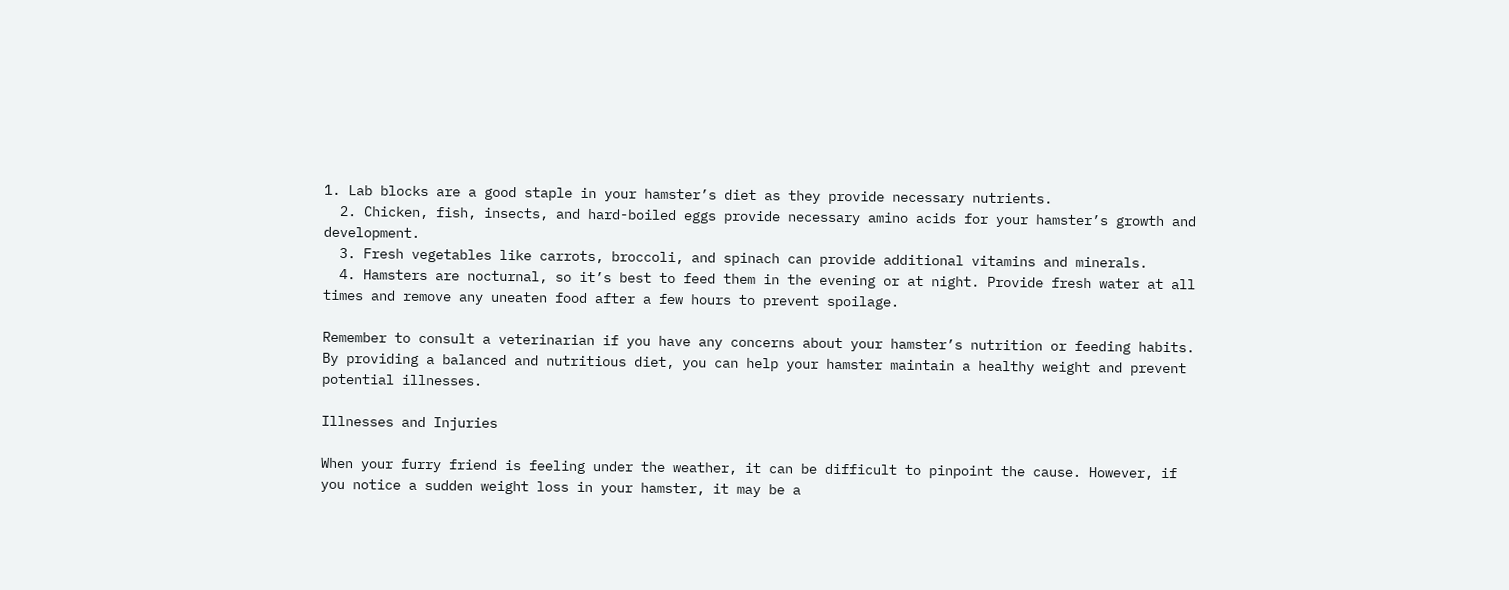1. Lab blocks are a good staple in your hamster’s diet as they provide necessary nutrients.
  2. Chicken, fish, insects, and hard-boiled eggs provide necessary amino acids for your hamster’s growth and development.
  3. Fresh vegetables like carrots, broccoli, and spinach can provide additional vitamins and minerals.
  4. Hamsters are nocturnal, so it’s best to feed them in the evening or at night. Provide fresh water at all times and remove any uneaten food after a few hours to prevent spoilage.

Remember to consult a veterinarian if you have any concerns about your hamster’s nutrition or feeding habits. By providing a balanced and nutritious diet, you can help your hamster maintain a healthy weight and prevent potential illnesses.

Illnesses and Injuries

When your furry friend is feeling under the weather, it can be difficult to pinpoint the cause. However, if you notice a sudden weight loss in your hamster, it may be a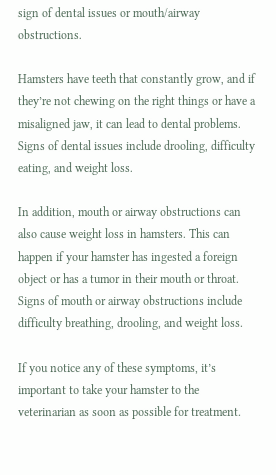sign of dental issues or mouth/airway obstructions.

Hamsters have teeth that constantly grow, and if they’re not chewing on the right things or have a misaligned jaw, it can lead to dental problems. Signs of dental issues include drooling, difficulty eating, and weight loss.

In addition, mouth or airway obstructions can also cause weight loss in hamsters. This can happen if your hamster has ingested a foreign object or has a tumor in their mouth or throat. Signs of mouth or airway obstructions include difficulty breathing, drooling, and weight loss.

If you notice any of these symptoms, it’s important to take your hamster to the veterinarian as soon as possible for treatment.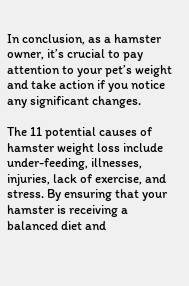In conclusion, as a hamster owner, it’s crucial to pay attention to your pet’s weight and take action if you notice any significant changes.

The 11 potential causes of hamster weight loss include under-feeding, illnesses, injuries, lack of exercise, and stress. By ensuring that your hamster is receiving a balanced diet and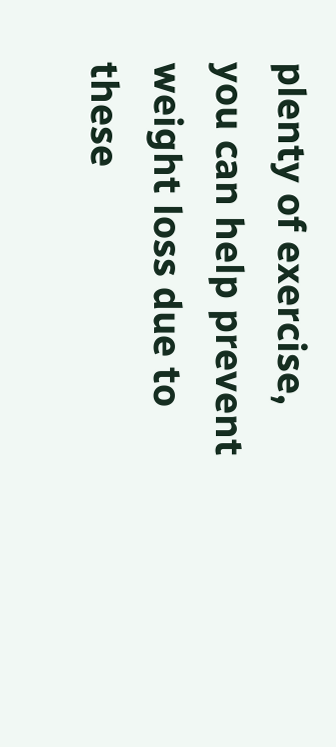plenty of exercise, you can help prevent weight loss due to these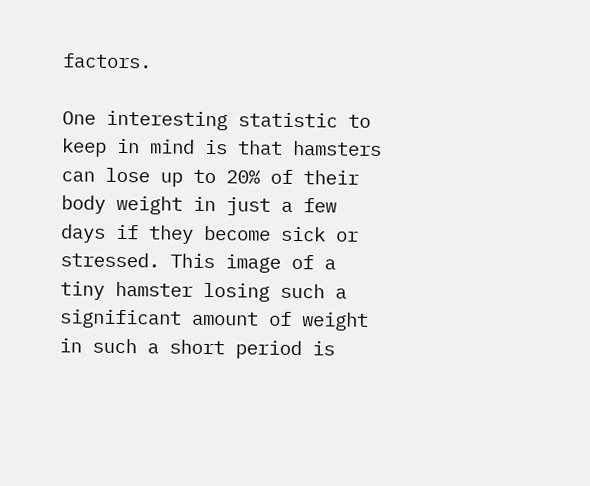factors.

One interesting statistic to keep in mind is that hamsters can lose up to 20% of their body weight in just a few days if they become sick or stressed. This image of a tiny hamster losing such a significant amount of weight in such a short period is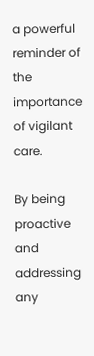a powerful reminder of the importance of vigilant care.

By being proactive and addressing any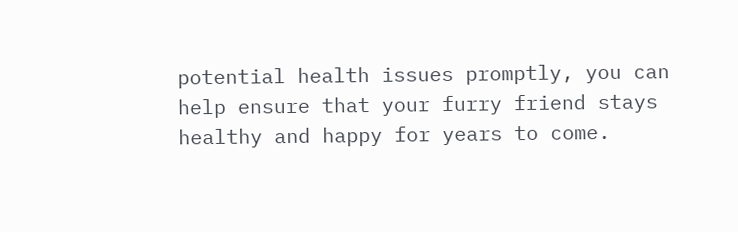potential health issues promptly, you can help ensure that your furry friend stays healthy and happy for years to come.